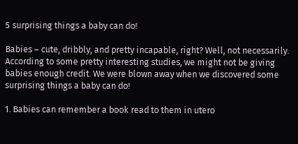5 surprising things a baby can do!

Babies – cute, dribbly, and pretty incapable, right? Well, not necessarily. According to some pretty interesting studies, we might not be giving babies enough credit. We were blown away when we discovered some surprising things a baby can do!

1. Babies can remember a book read to them in utero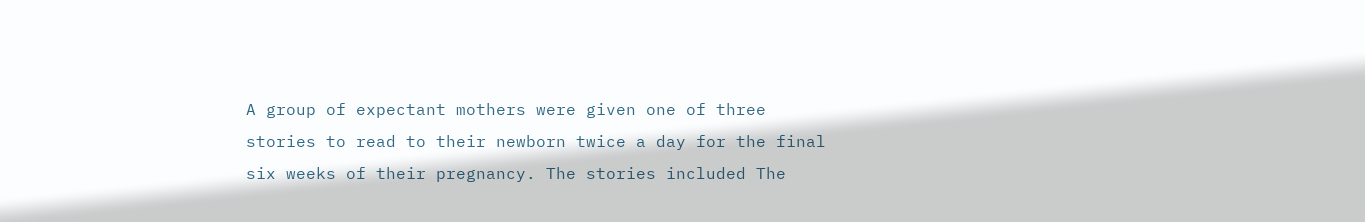A group of expectant mothers were given one of three stories to read to their newborn twice a day for the final six weeks of their pregnancy. The stories included The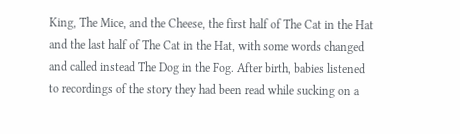King, The Mice, and the Cheese, the first half of The Cat in the Hat and the last half of The Cat in the Hat, with some words changed and called instead The Dog in the Fog. After birth, babies listened to recordings of the story they had been read while sucking on a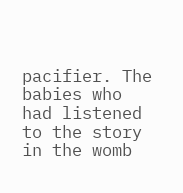pacifier. The babies who had listened to the story in the womb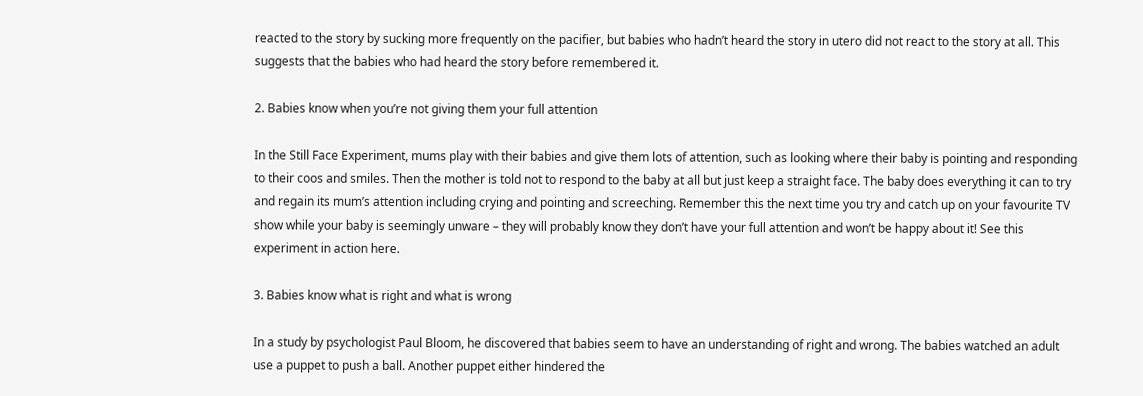reacted to the story by sucking more frequently on the pacifier, but babies who hadn’t heard the story in utero did not react to the story at all. This suggests that the babies who had heard the story before remembered it.

2. Babies know when you’re not giving them your full attention

In the Still Face Experiment, mums play with their babies and give them lots of attention, such as looking where their baby is pointing and responding to their coos and smiles. Then the mother is told not to respond to the baby at all but just keep a straight face. The baby does everything it can to try and regain its mum’s attention including crying and pointing and screeching. Remember this the next time you try and catch up on your favourite TV show while your baby is seemingly unware – they will probably know they don’t have your full attention and won’t be happy about it! See this experiment in action here.

3. Babies know what is right and what is wrong

In a study by psychologist Paul Bloom, he discovered that babies seem to have an understanding of right and wrong. The babies watched an adult use a puppet to push a ball. Another puppet either hindered the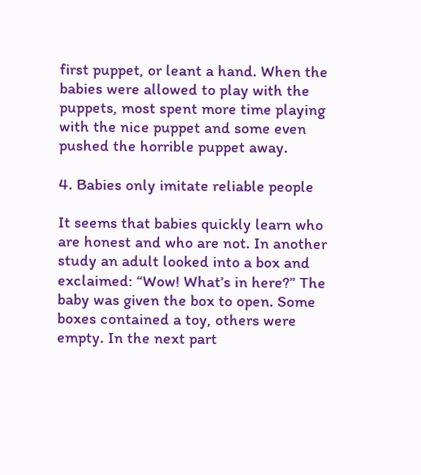first puppet, or leant a hand. When the babies were allowed to play with the puppets, most spent more time playing with the nice puppet and some even pushed the horrible puppet away.

4. Babies only imitate reliable people

It seems that babies quickly learn who are honest and who are not. In another study an adult looked into a box and exclaimed: “Wow! What’s in here?” The baby was given the box to open. Some boxes contained a toy, others were empty. In the next part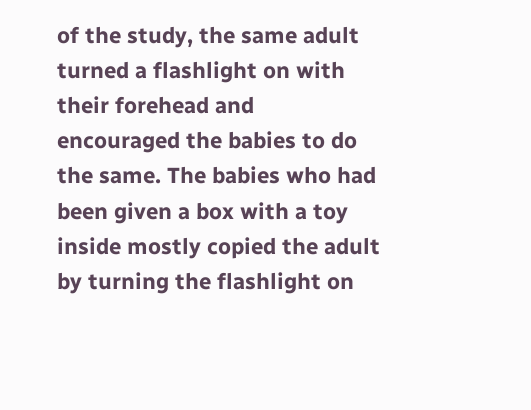of the study, the same adult turned a flashlight on with their forehead and encouraged the babies to do the same. The babies who had been given a box with a toy inside mostly copied the adult by turning the flashlight on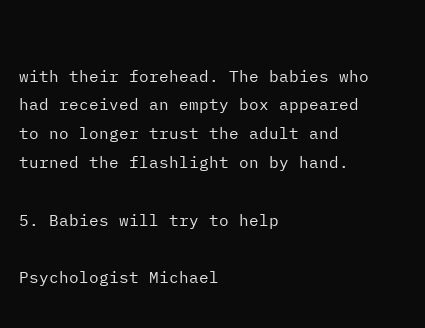with their forehead. The babies who had received an empty box appeared to no longer trust the adult and turned the flashlight on by hand.

5. Babies will try to help

Psychologist Michael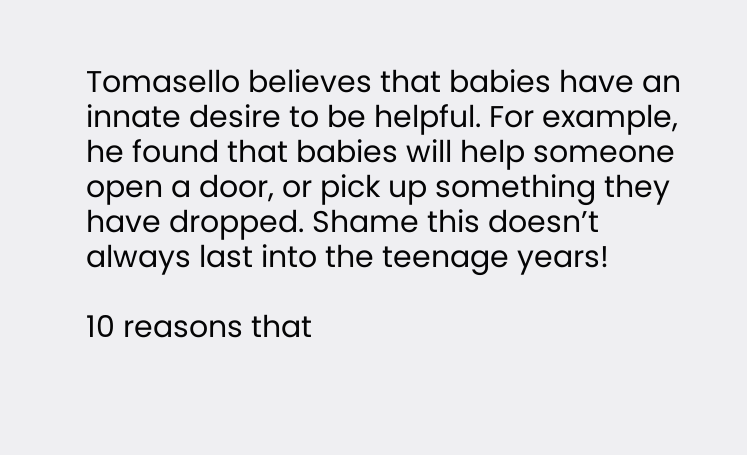Tomasello believes that babies have an innate desire to be helpful. For example, he found that babies will help someone open a door, or pick up something they have dropped. Shame this doesn’t always last into the teenage years!

10 reasons that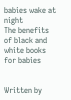babies wake at night
The benefits of black and white books for babies


Written by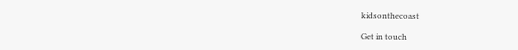kidsonthecoast

Get in touch